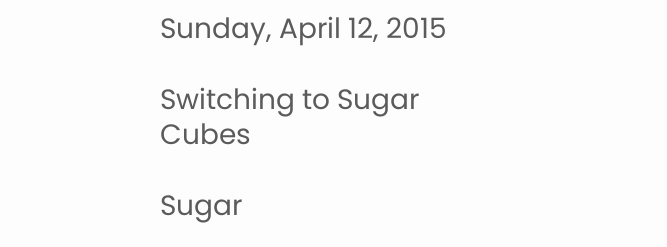Sunday, April 12, 2015

Switching to Sugar Cubes

Sugar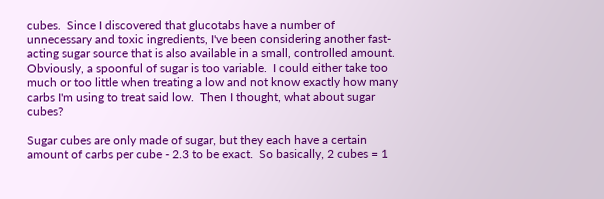cubes.  Since I discovered that glucotabs have a number of unnecessary and toxic ingredients, I've been considering another fast-acting sugar source that is also available in a small, controlled amount.  Obviously, a spoonful of sugar is too variable.  I could either take too much or too little when treating a low and not know exactly how many carbs I'm using to treat said low.  Then I thought, what about sugar cubes?

Sugar cubes are only made of sugar, but they each have a certain amount of carbs per cube - 2.3 to be exact.  So basically, 2 cubes = 1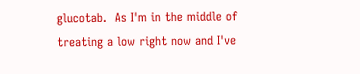glucotab.  As I'm in the middle of treating a low right now and I've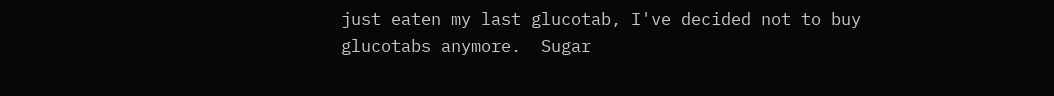just eaten my last glucotab, I've decided not to buy glucotabs anymore.  Sugar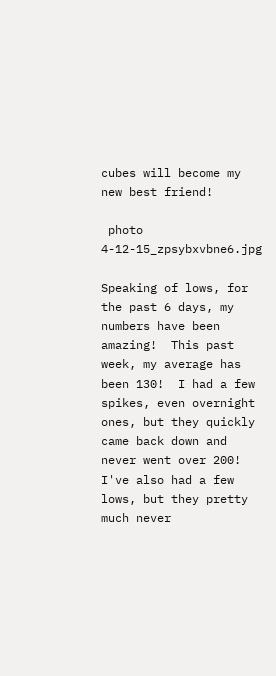cubes will become my new best friend!

 photo 4-12-15_zpsybxvbne6.jpg

Speaking of lows, for the past 6 days, my numbers have been amazing!  This past week, my average has been 130!  I had a few spikes, even overnight ones, but they quickly came back down and never went over 200!  I've also had a few lows, but they pretty much never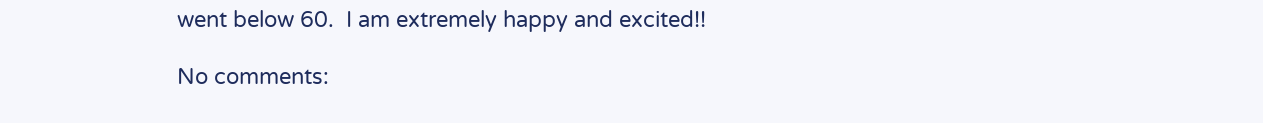went below 60.  I am extremely happy and excited!!

No comments: